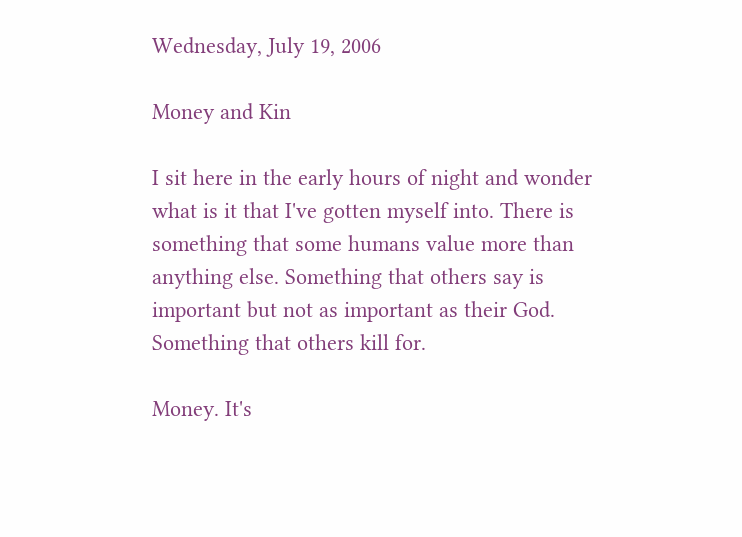Wednesday, July 19, 2006

Money and Kin

I sit here in the early hours of night and wonder what is it that I've gotten myself into. There is something that some humans value more than anything else. Something that others say is important but not as important as their God. Something that others kill for.

Money. It's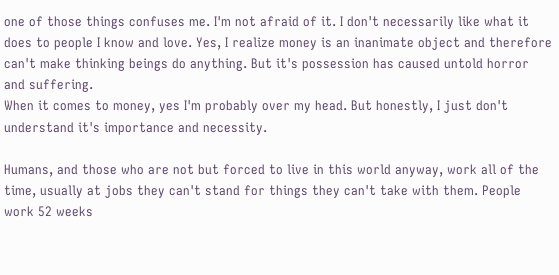one of those things confuses me. I'm not afraid of it. I don't necessarily like what it does to people I know and love. Yes, I realize money is an inanimate object and therefore can't make thinking beings do anything. But it's possession has caused untold horror and suffering.
When it comes to money, yes I'm probably over my head. But honestly, I just don't understand it's importance and necessity.

Humans, and those who are not but forced to live in this world anyway, work all of the time, usually at jobs they can't stand for things they can't take with them. People work 52 weeks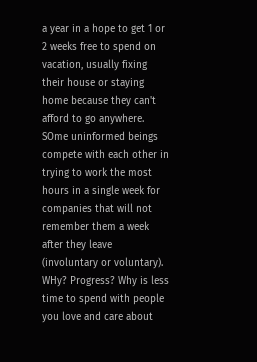a year in a hope to get 1 or 2 weeks free to spend on vacation, usually fixing their house or staying home because they can't afford to go anywhere. SOme uninformed beings compete with each other in trying to work the most hours in a single week for companies that will not remember them a week after they leave (involuntary or voluntary). WHy? Progress? Why is less time to spend with people you love and care about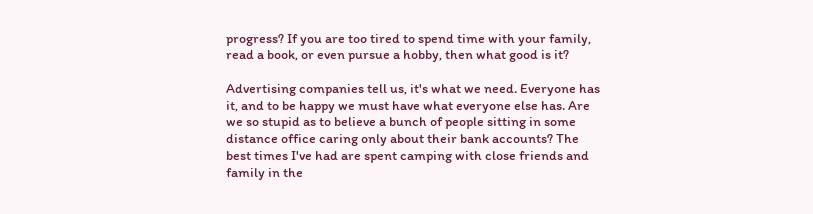progress? If you are too tired to spend time with your family, read a book, or even pursue a hobby, then what good is it?

Advertising companies tell us, it's what we need. Everyone has it, and to be happy we must have what everyone else has. Are we so stupid as to believe a bunch of people sitting in some distance office caring only about their bank accounts? The best times I've had are spent camping with close friends and family in the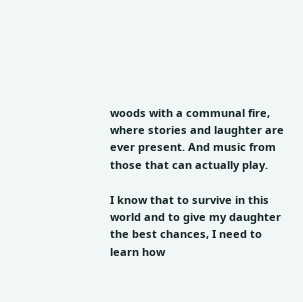woods with a communal fire, where stories and laughter are ever present. And music from those that can actually play.

I know that to survive in this world and to give my daughter the best chances, I need to learn how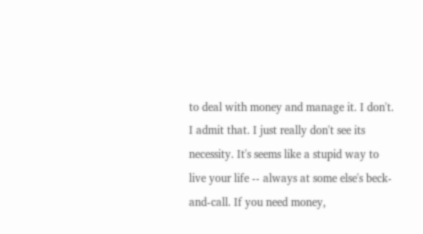to deal with money and manage it. I don't. I admit that. I just really don't see its necessity. It's seems like a stupid way to live your life -- always at some else's beck-and-call. If you need money,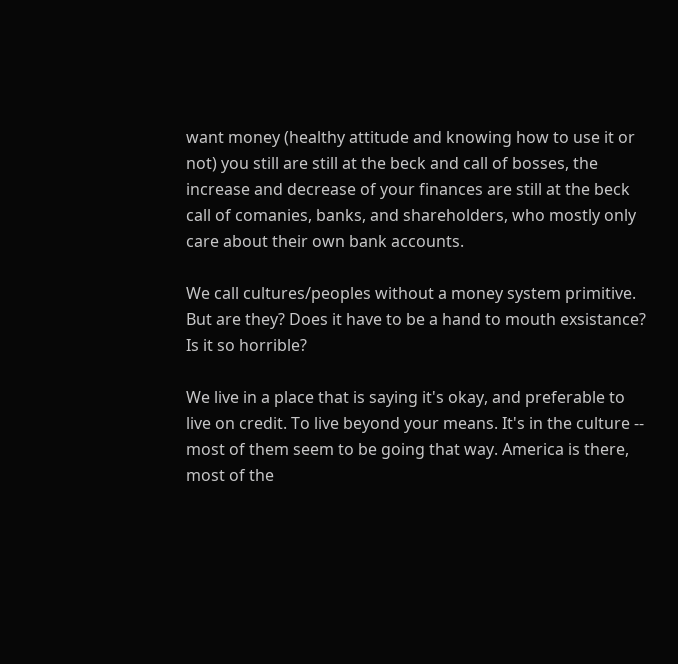want money (healthy attitude and knowing how to use it or not) you still are still at the beck and call of bosses, the increase and decrease of your finances are still at the beck call of comanies, banks, and shareholders, who mostly only care about their own bank accounts.

We call cultures/peoples without a money system primitive. But are they? Does it have to be a hand to mouth exsistance? Is it so horrible?

We live in a place that is saying it's okay, and preferable to live on credit. To live beyond your means. It's in the culture -- most of them seem to be going that way. America is there, most of the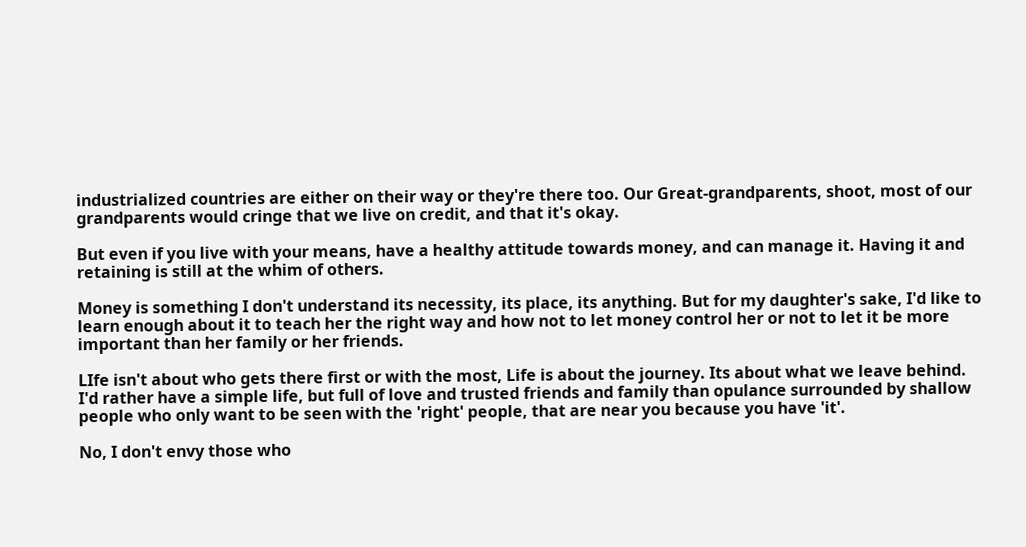industrialized countries are either on their way or they're there too. Our Great-grandparents, shoot, most of our grandparents would cringe that we live on credit, and that it's okay.

But even if you live with your means, have a healthy attitude towards money, and can manage it. Having it and retaining is still at the whim of others.

Money is something I don't understand its necessity, its place, its anything. But for my daughter's sake, I'd like to learn enough about it to teach her the right way and how not to let money control her or not to let it be more important than her family or her friends.

LIfe isn't about who gets there first or with the most, Life is about the journey. Its about what we leave behind. I'd rather have a simple life, but full of love and trusted friends and family than opulance surrounded by shallow people who only want to be seen with the 'right' people, that are near you because you have 'it'.

No, I don't envy those who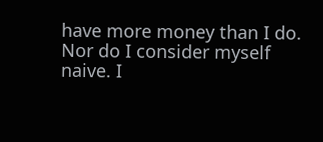have more money than I do. Nor do I consider myself naive. I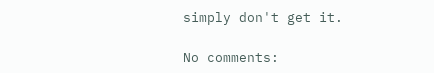simply don't get it.

No comments: